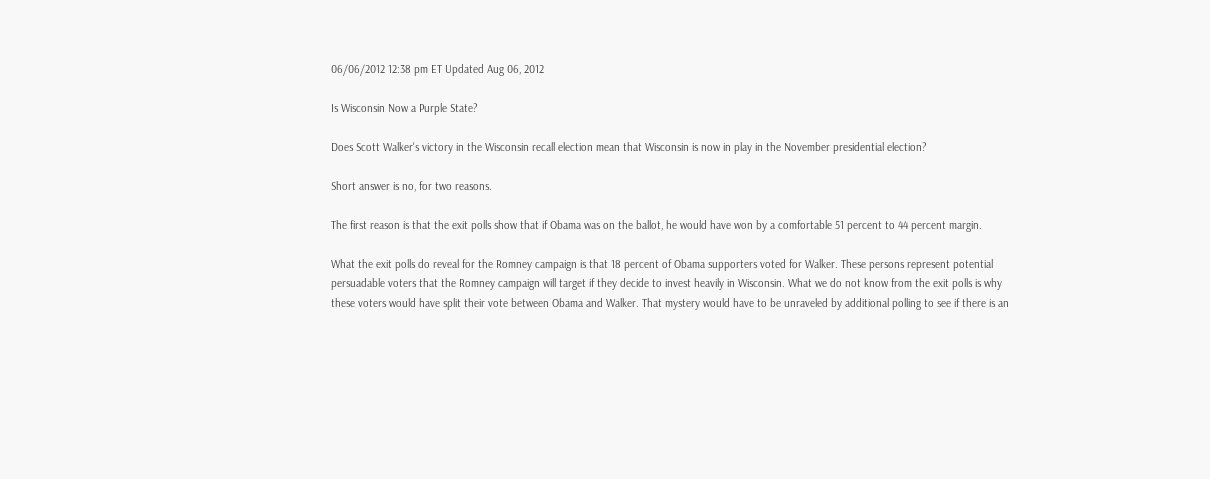06/06/2012 12:38 pm ET Updated Aug 06, 2012

Is Wisconsin Now a Purple State?

Does Scott Walker's victory in the Wisconsin recall election mean that Wisconsin is now in play in the November presidential election?

Short answer is no, for two reasons.

The first reason is that the exit polls show that if Obama was on the ballot, he would have won by a comfortable 51 percent to 44 percent margin.

What the exit polls do reveal for the Romney campaign is that 18 percent of Obama supporters voted for Walker. These persons represent potential persuadable voters that the Romney campaign will target if they decide to invest heavily in Wisconsin. What we do not know from the exit polls is why these voters would have split their vote between Obama and Walker. That mystery would have to be unraveled by additional polling to see if there is an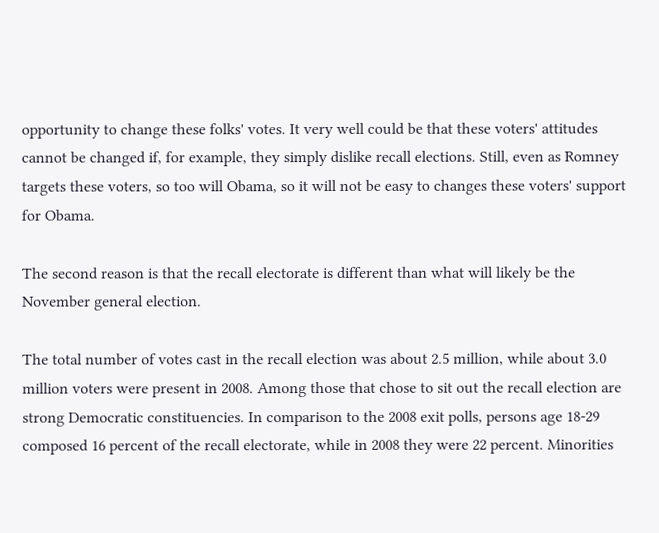opportunity to change these folks' votes. It very well could be that these voters' attitudes cannot be changed if, for example, they simply dislike recall elections. Still, even as Romney targets these voters, so too will Obama, so it will not be easy to changes these voters' support for Obama.

The second reason is that the recall electorate is different than what will likely be the November general election.

The total number of votes cast in the recall election was about 2.5 million, while about 3.0 million voters were present in 2008. Among those that chose to sit out the recall election are strong Democratic constituencies. In comparison to the 2008 exit polls, persons age 18-29 composed 16 percent of the recall electorate, while in 2008 they were 22 percent. Minorities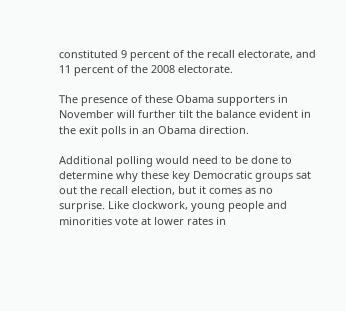constituted 9 percent of the recall electorate, and 11 percent of the 2008 electorate.

The presence of these Obama supporters in November will further tilt the balance evident in the exit polls in an Obama direction.

Additional polling would need to be done to determine why these key Democratic groups sat out the recall election, but it comes as no surprise. Like clockwork, young people and minorities vote at lower rates in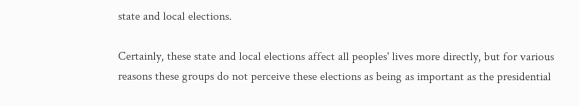state and local elections.

Certainly, these state and local elections affect all peoples' lives more directly, but for various reasons these groups do not perceive these elections as being as important as the presidential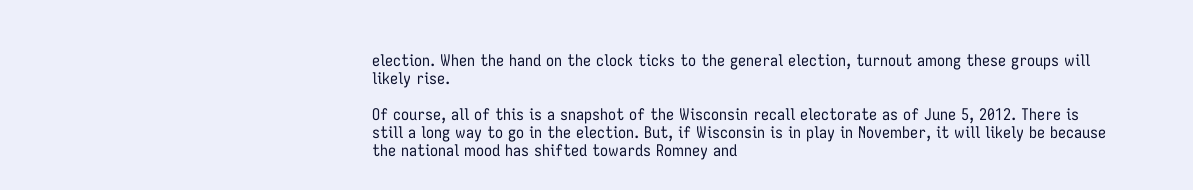election. When the hand on the clock ticks to the general election, turnout among these groups will likely rise.

Of course, all of this is a snapshot of the Wisconsin recall electorate as of June 5, 2012. There is still a long way to go in the election. But, if Wisconsin is in play in November, it will likely be because the national mood has shifted towards Romney and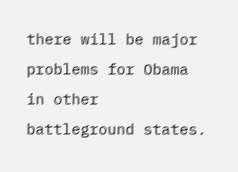there will be major problems for Obama in other battleground states.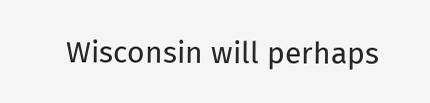Wisconsin will perhaps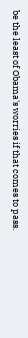be the least of Obama's worries if that comes to pass.